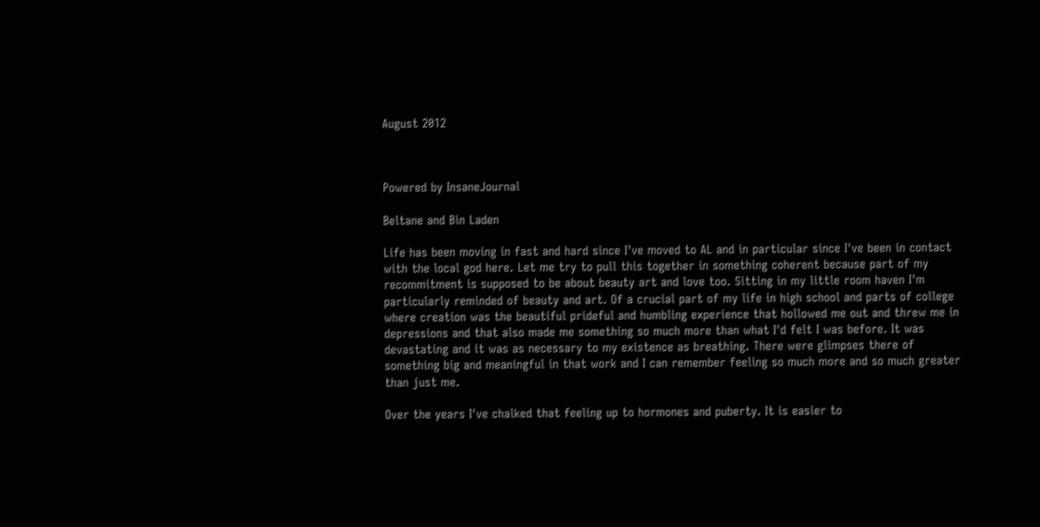August 2012



Powered by InsaneJournal

Beltane and Bin Laden

Life has been moving in fast and hard since I've moved to AL and in particular since I've been in contact with the local god here. Let me try to pull this together in something coherent because part of my recommitment is supposed to be about beauty art and love too. Sitting in my little room haven I'm particularly reminded of beauty and art. Of a crucial part of my life in high school and parts of college where creation was the beautiful prideful and humbling experience that hollowed me out and threw me in depressions and that also made me something so much more than what I'd felt I was before. It was devastating and it was as necessary to my existence as breathing. There were glimpses there of something big and meaningful in that work and I can remember feeling so much more and so much greater than just me.

Over the years I've chalked that feeling up to hormones and puberty. It is easier to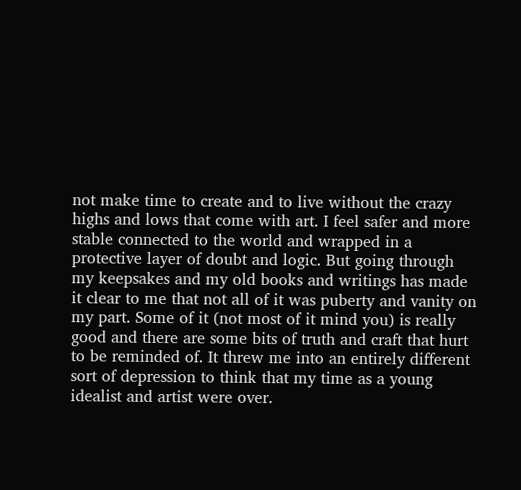not make time to create and to live without the crazy highs and lows that come with art. I feel safer and more stable connected to the world and wrapped in a protective layer of doubt and logic. But going through my keepsakes and my old books and writings has made it clear to me that not all of it was puberty and vanity on my part. Some of it (not most of it mind you) is really good and there are some bits of truth and craft that hurt to be reminded of. It threw me into an entirely different sort of depression to think that my time as a young idealist and artist were over.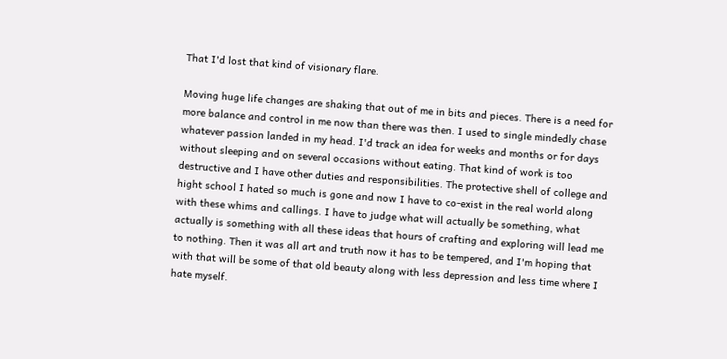That I'd lost that kind of visionary flare.

Moving huge life changes are shaking that out of me in bits and pieces. There is a need for more balance and control in me now than there was then. I used to single mindedly chase whatever passion landed in my head. I'd track an idea for weeks and months or for days without sleeping and on several occasions without eating. That kind of work is too destructive and I have other duties and responsibilities. The protective shell of college and hight school I hated so much is gone and now I have to co-exist in the real world along with these whims and callings. I have to judge what will actually be something, what actually is something with all these ideas that hours of crafting and exploring will lead me to nothing. Then it was all art and truth now it has to be tempered, and I'm hoping that with that will be some of that old beauty along with less depression and less time where I hate myself.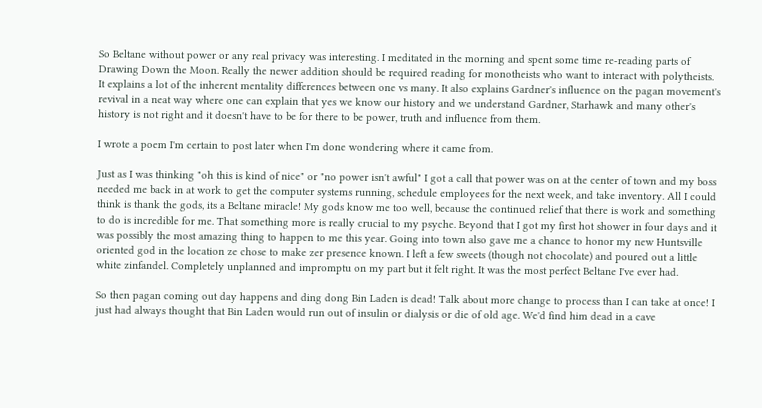So Beltane without power or any real privacy was interesting. I meditated in the morning and spent some time re-reading parts of Drawing Down the Moon. Really the newer addition should be required reading for monotheists who want to interact with polytheists. It explains a lot of the inherent mentality differences between one vs many. It also explains Gardner's influence on the pagan movement's revival in a neat way where one can explain that yes we know our history and we understand Gardner, Starhawk and many other's history is not right and it doesn't have to be for there to be power, truth and influence from them.

I wrote a poem I'm certain to post later when I'm done wondering where it came from.

Just as I was thinking "oh this is kind of nice" or "no power isn't awful" I got a call that power was on at the center of town and my boss needed me back in at work to get the computer systems running, schedule employees for the next week, and take inventory. All I could think is thank the gods, its a Beltane miracle! My gods know me too well, because the continued relief that there is work and something to do is incredible for me. That something more is really crucial to my psyche. Beyond that I got my first hot shower in four days and it was possibly the most amazing thing to happen to me this year. Going into town also gave me a chance to honor my new Huntsville oriented god in the location ze chose to make zer presence known. I left a few sweets (though not chocolate) and poured out a little white zinfandel. Completely unplanned and impromptu on my part but it felt right. It was the most perfect Beltane I've ever had.

So then pagan coming out day happens and ding dong Bin Laden is dead! Talk about more change to process than I can take at once! I just had always thought that Bin Laden would run out of insulin or dialysis or die of old age. We'd find him dead in a cave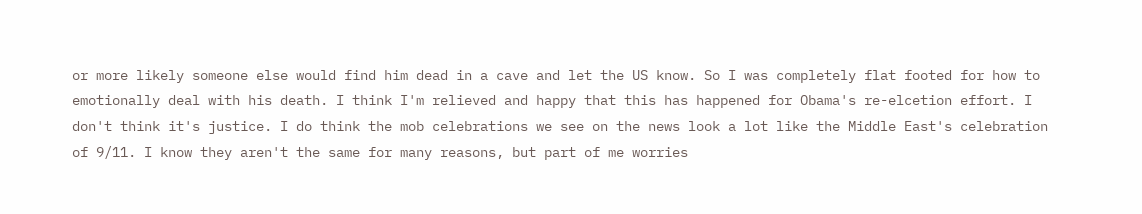or more likely someone else would find him dead in a cave and let the US know. So I was completely flat footed for how to emotionally deal with his death. I think I'm relieved and happy that this has happened for Obama's re-elcetion effort. I don't think it's justice. I do think the mob celebrations we see on the news look a lot like the Middle East's celebration of 9/11. I know they aren't the same for many reasons, but part of me worries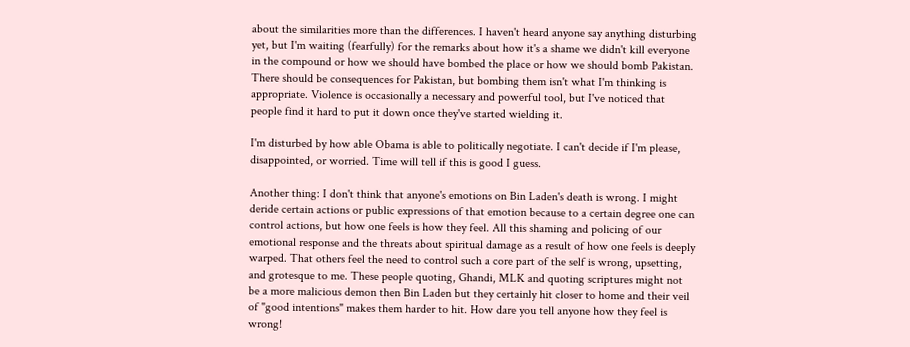about the similarities more than the differences. I haven't heard anyone say anything disturbing yet, but I'm waiting (fearfully) for the remarks about how it's a shame we didn't kill everyone in the compound or how we should have bombed the place or how we should bomb Pakistan. There should be consequences for Pakistan, but bombing them isn't what I'm thinking is appropriate. Violence is occasionally a necessary and powerful tool, but I've noticed that people find it hard to put it down once they've started wielding it.

I'm disturbed by how able Obama is able to politically negotiate. I can't decide if I'm please, disappointed, or worried. Time will tell if this is good I guess.

Another thing: I don't think that anyone's emotions on Bin Laden's death is wrong. I might deride certain actions or public expressions of that emotion because to a certain degree one can control actions, but how one feels is how they feel. All this shaming and policing of our emotional response and the threats about spiritual damage as a result of how one feels is deeply warped. That others feel the need to control such a core part of the self is wrong, upsetting, and grotesque to me. These people quoting, Ghandi, MLK and quoting scriptures might not be a more malicious demon then Bin Laden but they certainly hit closer to home and their veil of "good intentions" makes them harder to hit. How dare you tell anyone how they feel is wrong!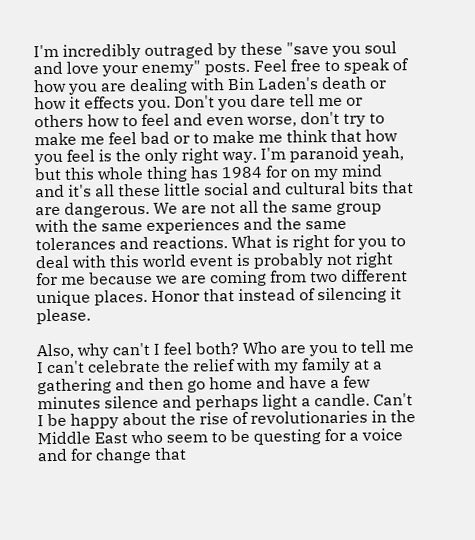I'm incredibly outraged by these "save you soul and love your enemy" posts. Feel free to speak of how you are dealing with Bin Laden's death or how it effects you. Don't you dare tell me or others how to feel and even worse, don't try to make me feel bad or to make me think that how you feel is the only right way. I'm paranoid yeah, but this whole thing has 1984 for on my mind and it's all these little social and cultural bits that are dangerous. We are not all the same group with the same experiences and the same tolerances and reactions. What is right for you to deal with this world event is probably not right for me because we are coming from two different unique places. Honor that instead of silencing it please.

Also, why can't I feel both? Who are you to tell me I can't celebrate the relief with my family at a gathering and then go home and have a few minutes silence and perhaps light a candle. Can't I be happy about the rise of revolutionaries in the Middle East who seem to be questing for a voice and for change that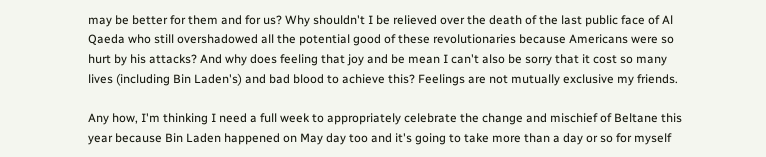may be better for them and for us? Why shouldn't I be relieved over the death of the last public face of Al Qaeda who still overshadowed all the potential good of these revolutionaries because Americans were so hurt by his attacks? And why does feeling that joy and be mean I can't also be sorry that it cost so many lives (including Bin Laden's) and bad blood to achieve this? Feelings are not mutually exclusive my friends.

Any how, I'm thinking I need a full week to appropriately celebrate the change and mischief of Beltane this year because Bin Laden happened on May day too and it's going to take more than a day or so for myself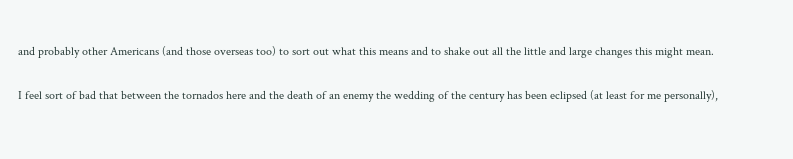and probably other Americans (and those overseas too) to sort out what this means and to shake out all the little and large changes this might mean.

I feel sort of bad that between the tornados here and the death of an enemy the wedding of the century has been eclipsed (at least for me personally),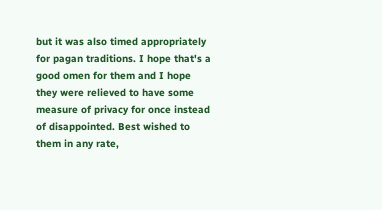but it was also timed appropriately for pagan traditions. I hope that's a good omen for them and I hope they were relieved to have some measure of privacy for once instead of disappointed. Best wished to them in any rate,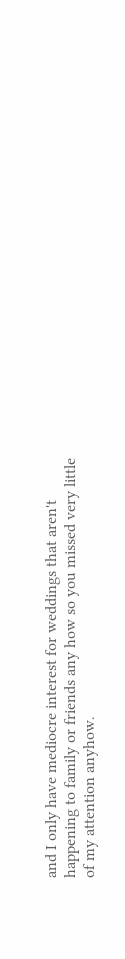and I only have mediocre interest for weddings that aren't happening to family or friends any how so you missed very little of my attention anyhow.